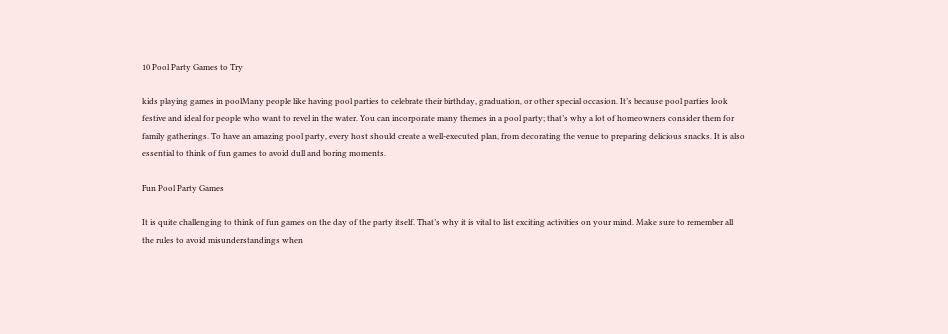10 Pool Party Games to Try

kids playing games in poolMany people like having pool parties to celebrate their birthday, graduation, or other special occasion. It’s because pool parties look festive and ideal for people who want to revel in the water. You can incorporate many themes in a pool party; that’s why a lot of homeowners consider them for family gatherings. To have an amazing pool party, every host should create a well-executed plan, from decorating the venue to preparing delicious snacks. It is also essential to think of fun games to avoid dull and boring moments.

Fun Pool Party Games

It is quite challenging to think of fun games on the day of the party itself. That’s why it is vital to list exciting activities on your mind. Make sure to remember all the rules to avoid misunderstandings when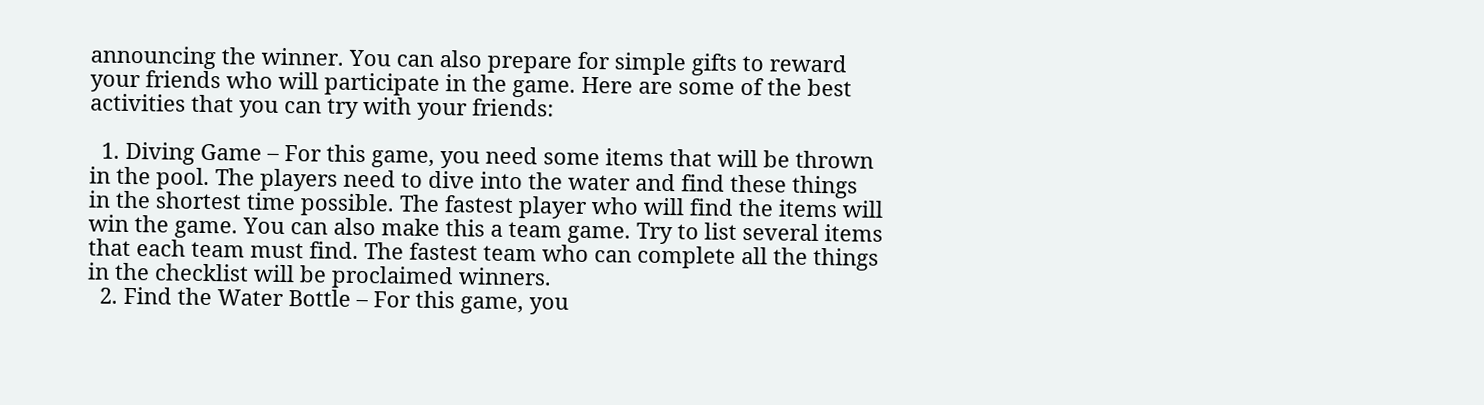announcing the winner. You can also prepare for simple gifts to reward your friends who will participate in the game. Here are some of the best activities that you can try with your friends:

  1. Diving Game – For this game, you need some items that will be thrown in the pool. The players need to dive into the water and find these things in the shortest time possible. The fastest player who will find the items will win the game. You can also make this a team game. Try to list several items that each team must find. The fastest team who can complete all the things in the checklist will be proclaimed winners.
  2. Find the Water Bottle – For this game, you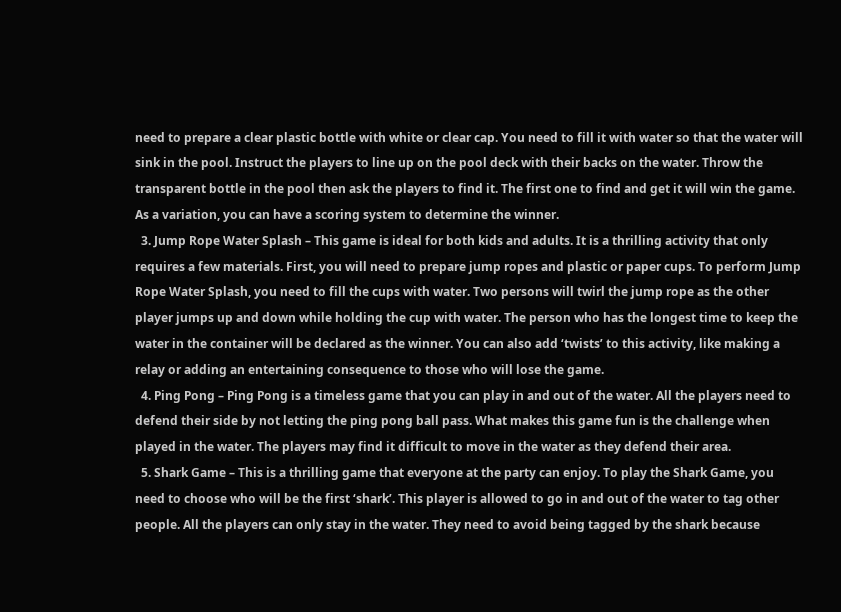need to prepare a clear plastic bottle with white or clear cap. You need to fill it with water so that the water will sink in the pool. Instruct the players to line up on the pool deck with their backs on the water. Throw the transparent bottle in the pool then ask the players to find it. The first one to find and get it will win the game. As a variation, you can have a scoring system to determine the winner.
  3. Jump Rope Water Splash – This game is ideal for both kids and adults. It is a thrilling activity that only requires a few materials. First, you will need to prepare jump ropes and plastic or paper cups. To perform Jump Rope Water Splash, you need to fill the cups with water. Two persons will twirl the jump rope as the other player jumps up and down while holding the cup with water. The person who has the longest time to keep the water in the container will be declared as the winner. You can also add ‘twists’ to this activity, like making a relay or adding an entertaining consequence to those who will lose the game.
  4. Ping Pong – Ping Pong is a timeless game that you can play in and out of the water. All the players need to defend their side by not letting the ping pong ball pass. What makes this game fun is the challenge when played in the water. The players may find it difficult to move in the water as they defend their area.
  5. Shark Game – This is a thrilling game that everyone at the party can enjoy. To play the Shark Game, you need to choose who will be the first ‘shark’. This player is allowed to go in and out of the water to tag other people. All the players can only stay in the water. They need to avoid being tagged by the shark because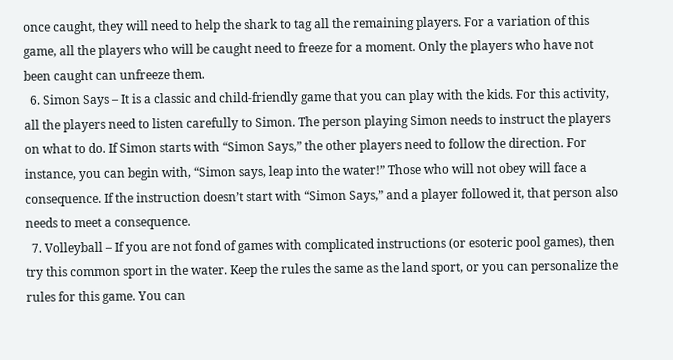once caught, they will need to help the shark to tag all the remaining players. For a variation of this game, all the players who will be caught need to freeze for a moment. Only the players who have not been caught can unfreeze them.
  6. Simon Says – It is a classic and child-friendly game that you can play with the kids. For this activity, all the players need to listen carefully to Simon. The person playing Simon needs to instruct the players on what to do. If Simon starts with “Simon Says,” the other players need to follow the direction. For instance, you can begin with, “Simon says, leap into the water!” Those who will not obey will face a consequence. If the instruction doesn’t start with “Simon Says,” and a player followed it, that person also needs to meet a consequence.
  7. Volleyball – If you are not fond of games with complicated instructions (or esoteric pool games), then try this common sport in the water. Keep the rules the same as the land sport, or you can personalize the rules for this game. You can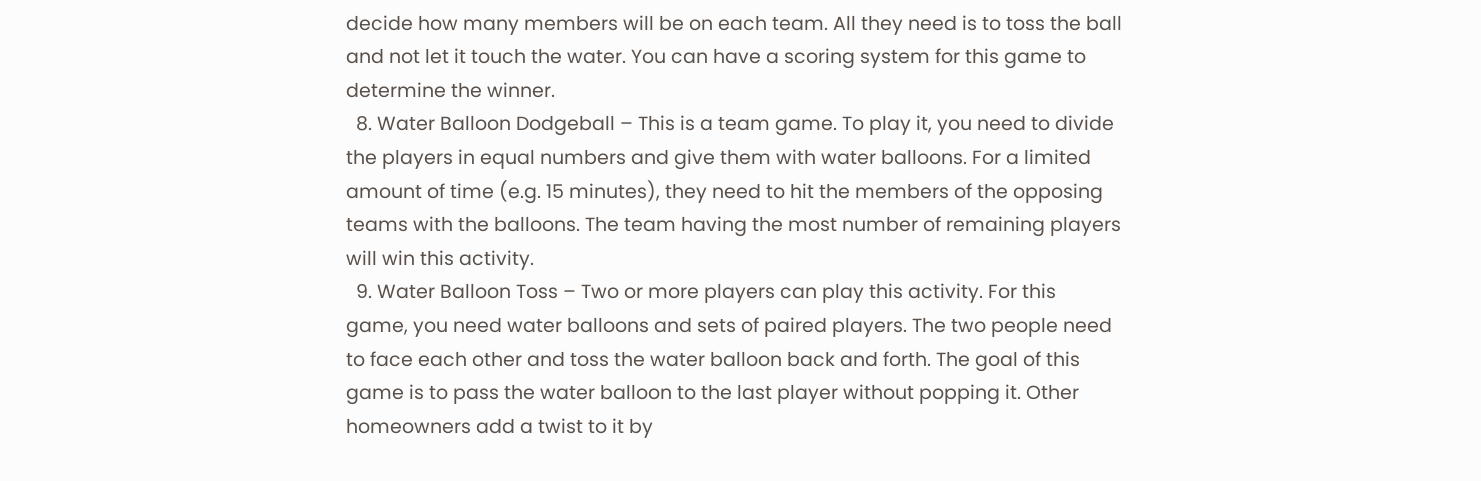decide how many members will be on each team. All they need is to toss the ball and not let it touch the water. You can have a scoring system for this game to determine the winner.
  8. Water Balloon Dodgeball – This is a team game. To play it, you need to divide the players in equal numbers and give them with water balloons. For a limited amount of time (e.g. 15 minutes), they need to hit the members of the opposing teams with the balloons. The team having the most number of remaining players will win this activity.
  9. Water Balloon Toss – Two or more players can play this activity. For this game, you need water balloons and sets of paired players. The two people need to face each other and toss the water balloon back and forth. The goal of this game is to pass the water balloon to the last player without popping it. Other homeowners add a twist to it by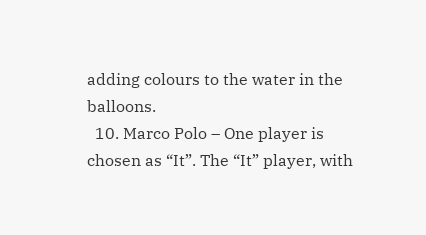adding colours to the water in the balloons.
  10. Marco Polo – One player is chosen as “It”. The “It” player, with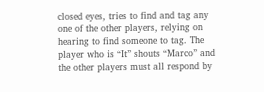closed eyes, tries to find and tag any one of the other players, relying on hearing to find someone to tag. The player who is “It” shouts “Marco” and the other players must all respond by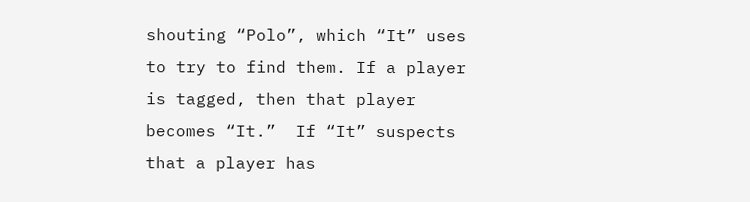shouting “Polo”, which “It” uses to try to find them. If a player is tagged, then that player becomes “It.”  If “It” suspects that a player has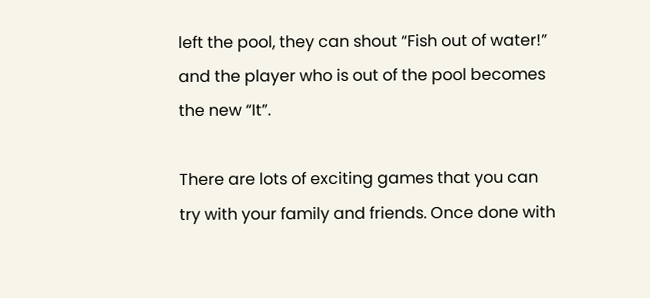left the pool, they can shout “Fish out of water!” and the player who is out of the pool becomes the new “It”.

There are lots of exciting games that you can try with your family and friends. Once done with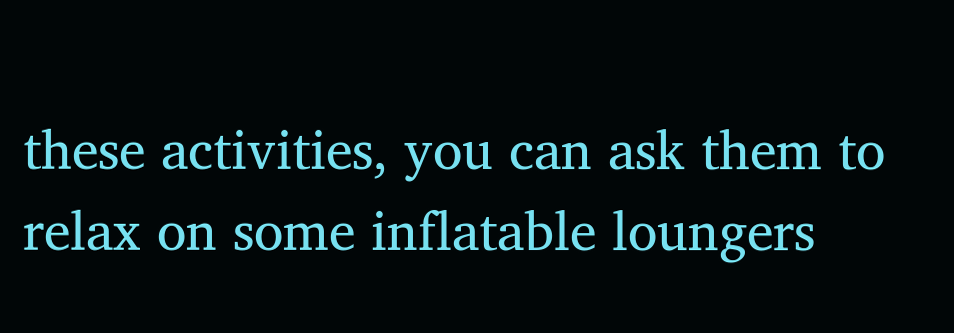these activities, you can ask them to relax on some inflatable loungers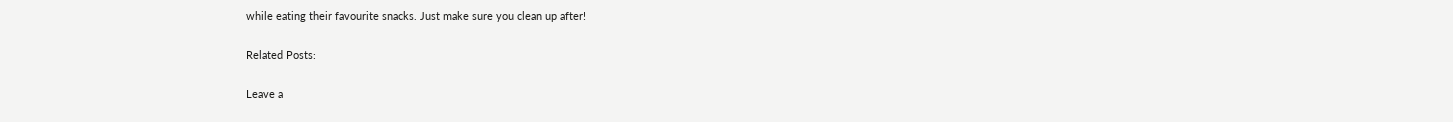while eating their favourite snacks. Just make sure you clean up after!

Related Posts:

Leave a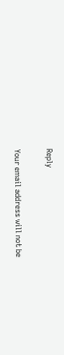Reply

Your email address will not be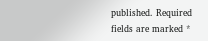published. Required fields are marked *